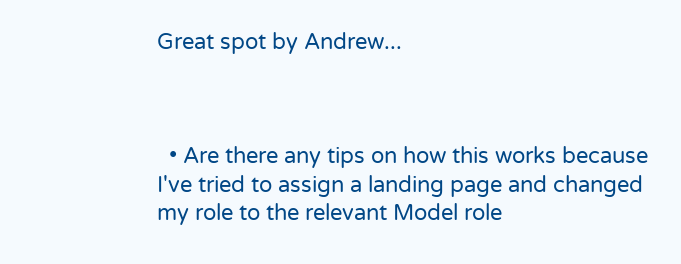Great spot by Andrew...



  • Are there any tips on how this works because I've tried to assign a landing page and changed my role to the relevant Model role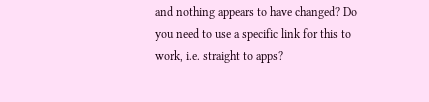and nothing appears to have changed? Do you need to use a specific link for this to work, i.e. straight to apps?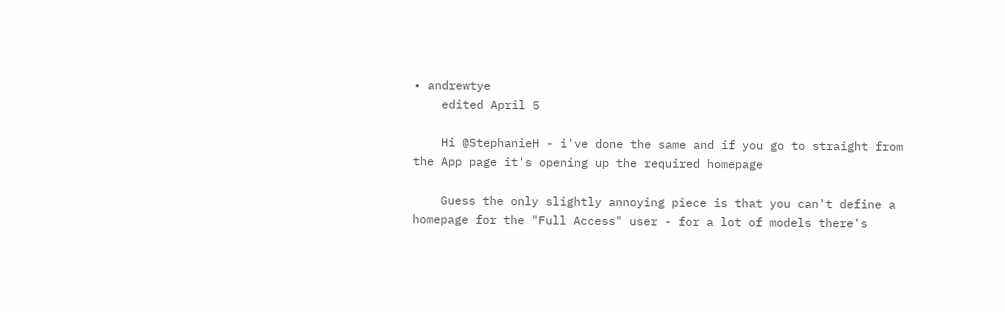• andrewtye
    edited April 5

    Hi @StephanieH - i've done the same and if you go to straight from the App page it's opening up the required homepage

    Guess the only slightly annoying piece is that you can't define a homepage for the "Full Access" user - for a lot of models there's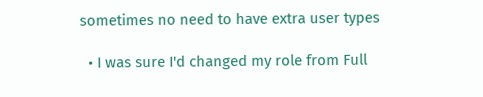sometimes no need to have extra user types

  • I was sure I'd changed my role from Full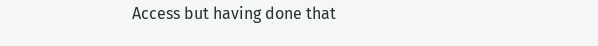Access but having done that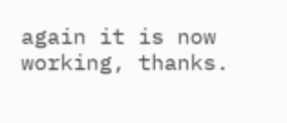again it is now working, thanks.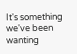It's something we've been wanting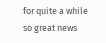for quite a while so great news